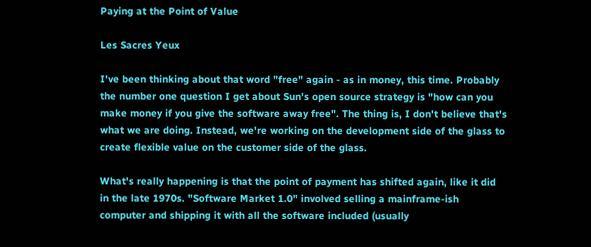Paying at the Point of Value

Les Sacres Yeux

I've been thinking about that word "free" again - as in money, this time. Probably the number one question I get about Sun's open source strategy is "how can you make money if you give the software away free". The thing is, I don't believe that's what we are doing. Instead, we're working on the development side of the glass to create flexible value on the customer side of the glass.

What's really happening is that the point of payment has shifted again, like it did in the late 1970s. "Software Market 1.0" involved selling a mainframe-ish computer and shipping it with all the software included (usually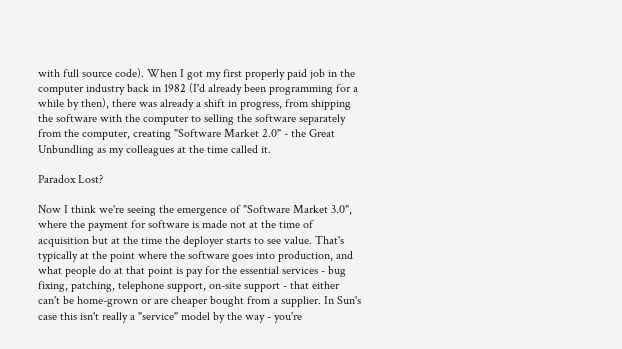with full source code). When I got my first properly paid job in the computer industry back in 1982 (I'd already been programming for a while by then), there was already a shift in progress, from shipping the software with the computer to selling the software separately from the computer, creating "Software Market 2.0" - the Great Unbundling as my colleagues at the time called it.

Paradox Lost?

Now I think we're seeing the emergence of "Software Market 3.0", where the payment for software is made not at the time of acquisition but at the time the deployer starts to see value. That's typically at the point where the software goes into production, and what people do at that point is pay for the essential services - bug fixing, patching, telephone support, on-site support - that either can't be home-grown or are cheaper bought from a supplier. In Sun's case this isn't really a "service" model by the way - you're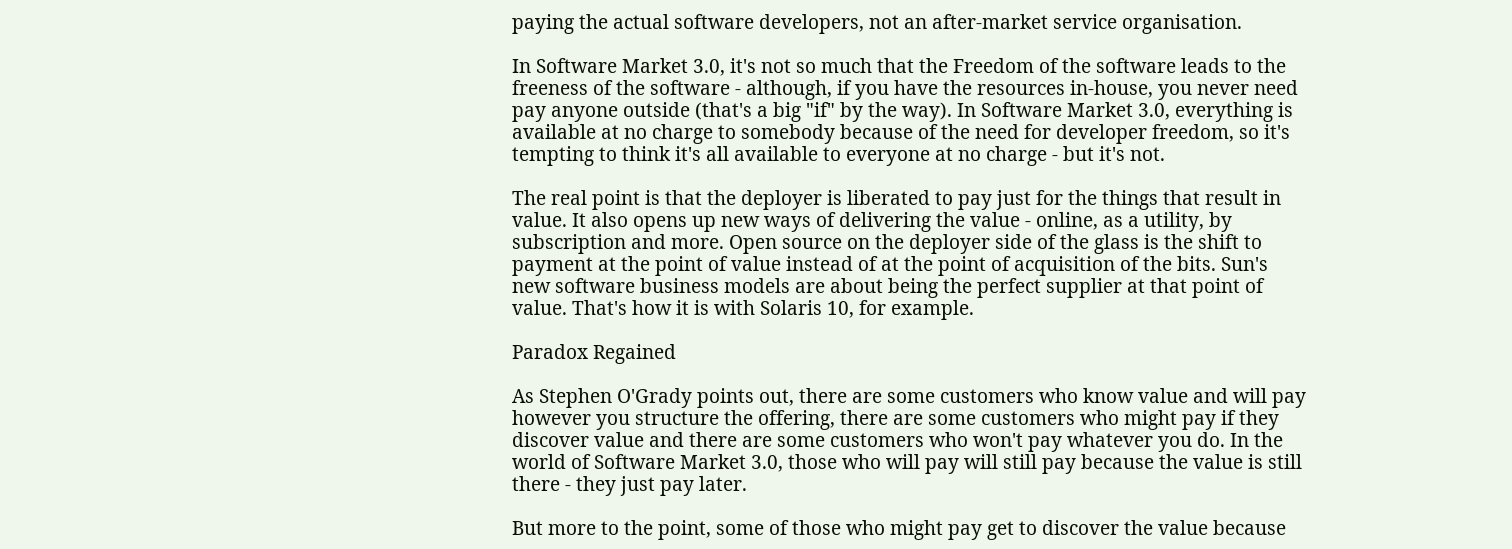paying the actual software developers, not an after-market service organisation.

In Software Market 3.0, it's not so much that the Freedom of the software leads to the freeness of the software - although, if you have the resources in-house, you never need pay anyone outside (that's a big "if" by the way). In Software Market 3.0, everything is available at no charge to somebody because of the need for developer freedom, so it's tempting to think it's all available to everyone at no charge - but it's not.

The real point is that the deployer is liberated to pay just for the things that result in value. It also opens up new ways of delivering the value - online, as a utility, by subscription and more. Open source on the deployer side of the glass is the shift to payment at the point of value instead of at the point of acquisition of the bits. Sun's new software business models are about being the perfect supplier at that point of value. That's how it is with Solaris 10, for example.

Paradox Regained

As Stephen O'Grady points out, there are some customers who know value and will pay however you structure the offering, there are some customers who might pay if they discover value and there are some customers who won't pay whatever you do. In the world of Software Market 3.0, those who will pay will still pay because the value is still there - they just pay later.

But more to the point, some of those who might pay get to discover the value because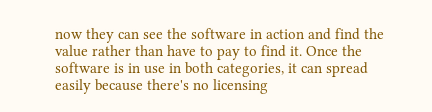now they can see the software in action and find the value rather than have to pay to find it. Once the software is in use in both categories, it can spread easily because there's no licensing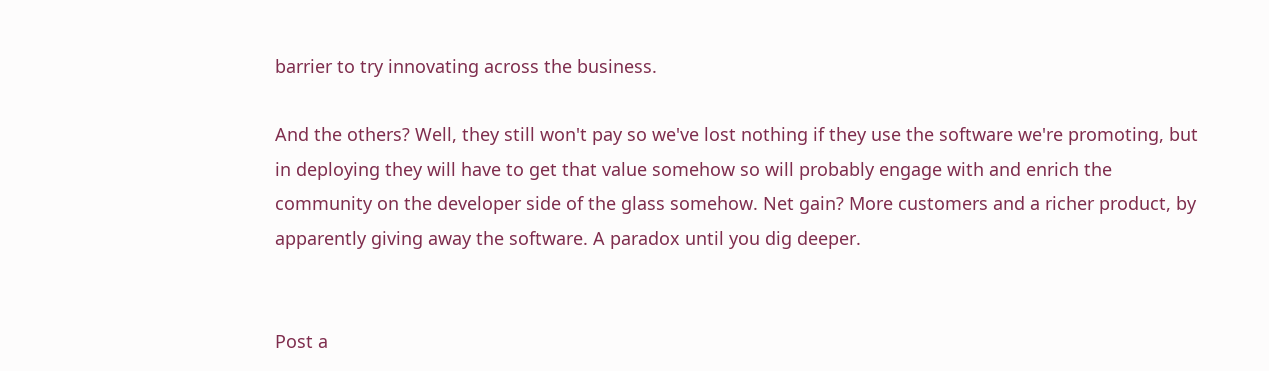barrier to try innovating across the business.

And the others? Well, they still won't pay so we've lost nothing if they use the software we're promoting, but in deploying they will have to get that value somehow so will probably engage with and enrich the community on the developer side of the glass somehow. Net gain? More customers and a richer product, by apparently giving away the software. A paradox until you dig deeper.


Post a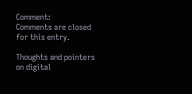Comment:
Comments are closed for this entry.

Thoughts and pointers on digital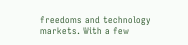freedoms and technology markets. With a few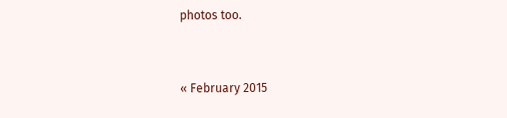photos too.


« February 2015